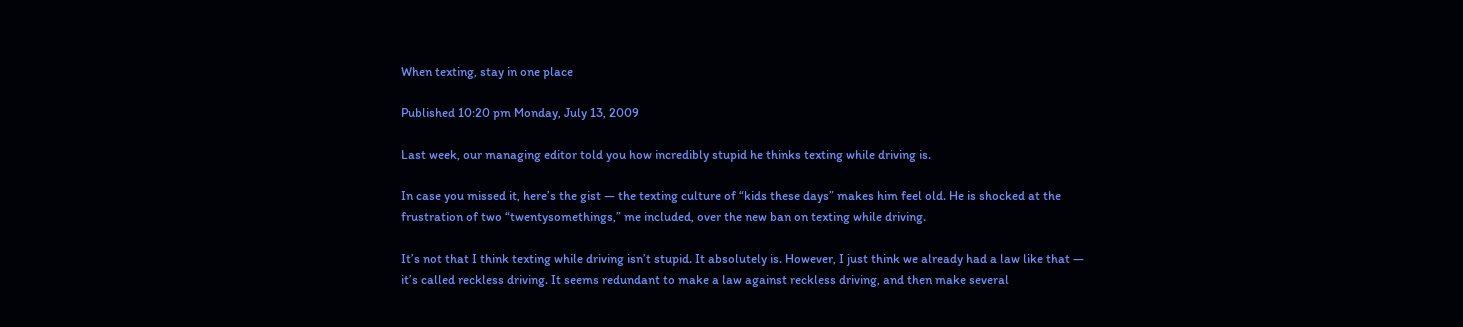When texting, stay in one place

Published 10:20 pm Monday, July 13, 2009

Last week, our managing editor told you how incredibly stupid he thinks texting while driving is.

In case you missed it, here’s the gist — the texting culture of “kids these days” makes him feel old. He is shocked at the frustration of two “twentysomethings,” me included, over the new ban on texting while driving.

It’s not that I think texting while driving isn’t stupid. It absolutely is. However, I just think we already had a law like that — it’s called reckless driving. It seems redundant to make a law against reckless driving, and then make several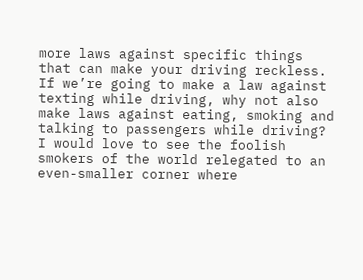more laws against specific things that can make your driving reckless. If we’re going to make a law against texting while driving, why not also make laws against eating, smoking and talking to passengers while driving? I would love to see the foolish smokers of the world relegated to an even-smaller corner where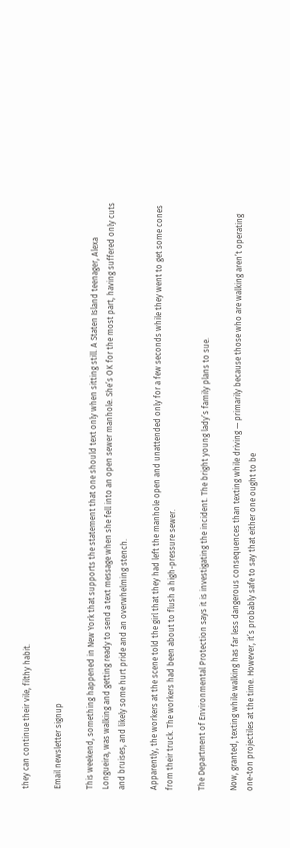they can continue their vile, filthy habit.

Email newsletter signup

This weekend, something happened in New York that supports the statement that one should text only when sitting still. A Staten Island teenager, Alexa Longueira, was walking and getting ready to send a text message when she fell into an open sewer manhole. She’s OK for the most part, having suffered only cuts and bruises, and likely some hurt pride and an overwhelming stench.

Apparently, the workers at the scene told the girl that they had left the manhole open and unattended only for a few seconds while they went to get some cones from their truck. The workers had been about to flush a high-pressure sewer.

The Department of Environmental Protection says it is investigating the incident. The bright young lady’s family plans to sue.

Now, granted, texting while walking has far less dangerous consequences than texting while driving — primarily because those who are walking aren’t operating one-ton projectiles at the time. However, it’s probably safe to say that either one ought to be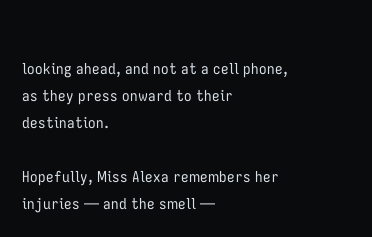looking ahead, and not at a cell phone, as they press onward to their destination.

Hopefully, Miss Alexa remembers her injuries — and the smell —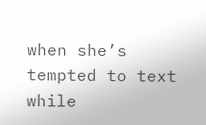when she’s tempted to text while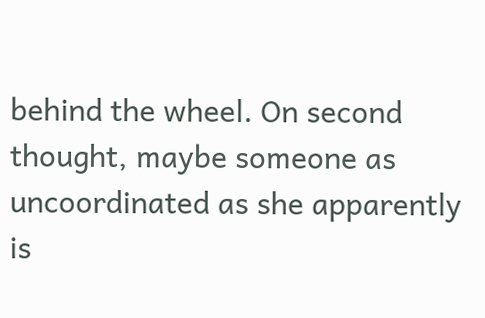behind the wheel. On second thought, maybe someone as uncoordinated as she apparently is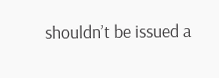shouldn’t be issued a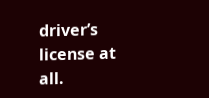driver’s license at all.